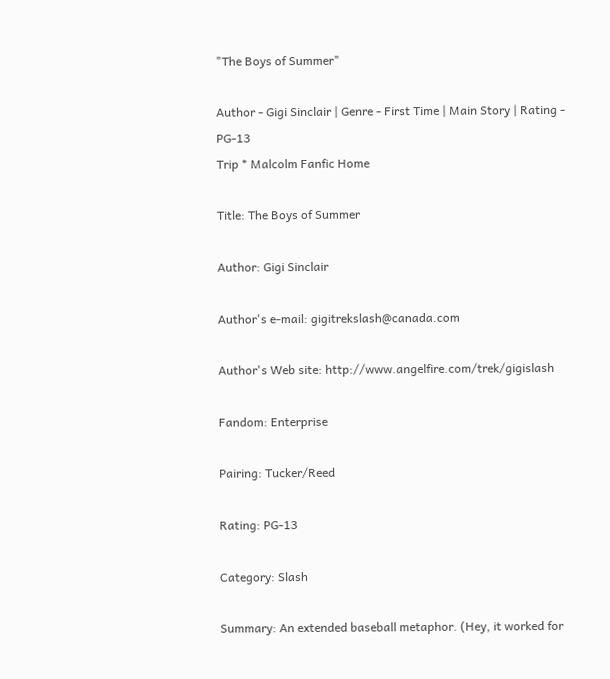"The Boys of Summer"

Author - Gigi Sinclair | Genre - First Time | Main Story | Rating - PG-13
Trip * Malcolm Fanfic Home

Title: The Boys of Summer

Author: Gigi Sinclair

Author's e-mail: gigitrekslash@canada.com

Author's Web site: http://www.angelfire.com/trek/gigislash

Fandom: Enterprise

Pairing: Tucker/Reed

Rating: PG-13

Category: Slash

Summary: An extended baseball metaphor. (Hey, it worked for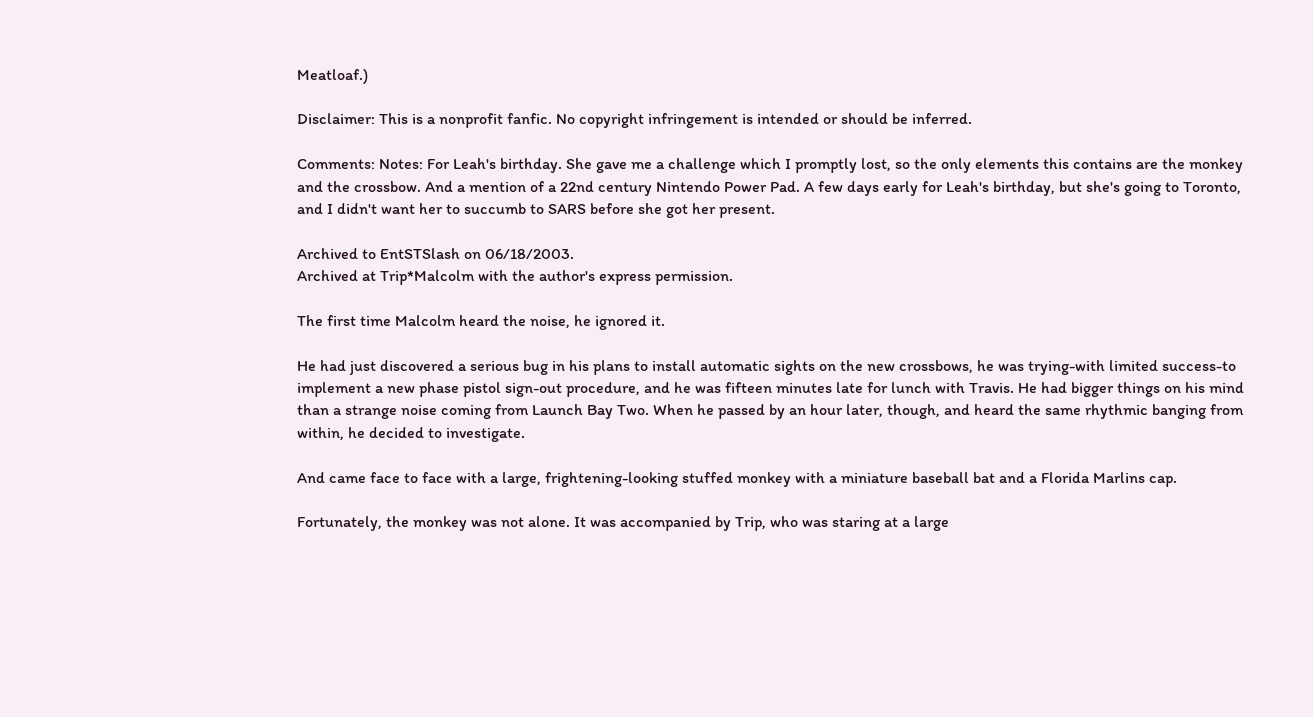Meatloaf.)

Disclaimer: This is a nonprofit fanfic. No copyright infringement is intended or should be inferred.

Comments: Notes: For Leah's birthday. She gave me a challenge which I promptly lost, so the only elements this contains are the monkey and the crossbow. And a mention of a 22nd century Nintendo Power Pad. A few days early for Leah's birthday, but she's going to Toronto, and I didn't want her to succumb to SARS before she got her present.

Archived to EntSTSlash on 06/18/2003.
Archived at Trip*Malcolm with the author's express permission.

The first time Malcolm heard the noise, he ignored it.

He had just discovered a serious bug in his plans to install automatic sights on the new crossbows, he was trying-with limited success-to implement a new phase pistol sign-out procedure, and he was fifteen minutes late for lunch with Travis. He had bigger things on his mind than a strange noise coming from Launch Bay Two. When he passed by an hour later, though, and heard the same rhythmic banging from within, he decided to investigate.

And came face to face with a large, frightening-looking stuffed monkey with a miniature baseball bat and a Florida Marlins cap.

Fortunately, the monkey was not alone. It was accompanied by Trip, who was staring at a large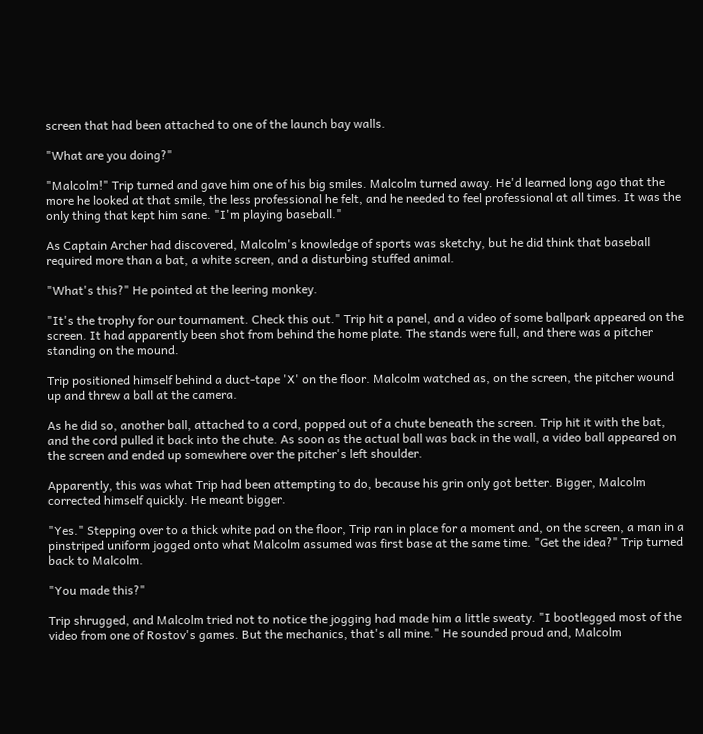screen that had been attached to one of the launch bay walls.

"What are you doing?"

"Malcolm!" Trip turned and gave him one of his big smiles. Malcolm turned away. He'd learned long ago that the more he looked at that smile, the less professional he felt, and he needed to feel professional at all times. It was the only thing that kept him sane. "I'm playing baseball."

As Captain Archer had discovered, Malcolm's knowledge of sports was sketchy, but he did think that baseball required more than a bat, a white screen, and a disturbing stuffed animal.

"What's this?" He pointed at the leering monkey.

"It's the trophy for our tournament. Check this out." Trip hit a panel, and a video of some ballpark appeared on the screen. It had apparently been shot from behind the home plate. The stands were full, and there was a pitcher standing on the mound.

Trip positioned himself behind a duct-tape 'X' on the floor. Malcolm watched as, on the screen, the pitcher wound up and threw a ball at the camera.

As he did so, another ball, attached to a cord, popped out of a chute beneath the screen. Trip hit it with the bat, and the cord pulled it back into the chute. As soon as the actual ball was back in the wall, a video ball appeared on the screen and ended up somewhere over the pitcher's left shoulder.

Apparently, this was what Trip had been attempting to do, because his grin only got better. Bigger, Malcolm corrected himself quickly. He meant bigger.

"Yes." Stepping over to a thick white pad on the floor, Trip ran in place for a moment and, on the screen, a man in a pinstriped uniform jogged onto what Malcolm assumed was first base at the same time. "Get the idea?" Trip turned back to Malcolm.

"You made this?"

Trip shrugged, and Malcolm tried not to notice the jogging had made him a little sweaty. "I bootlegged most of the video from one of Rostov's games. But the mechanics, that's all mine." He sounded proud and, Malcolm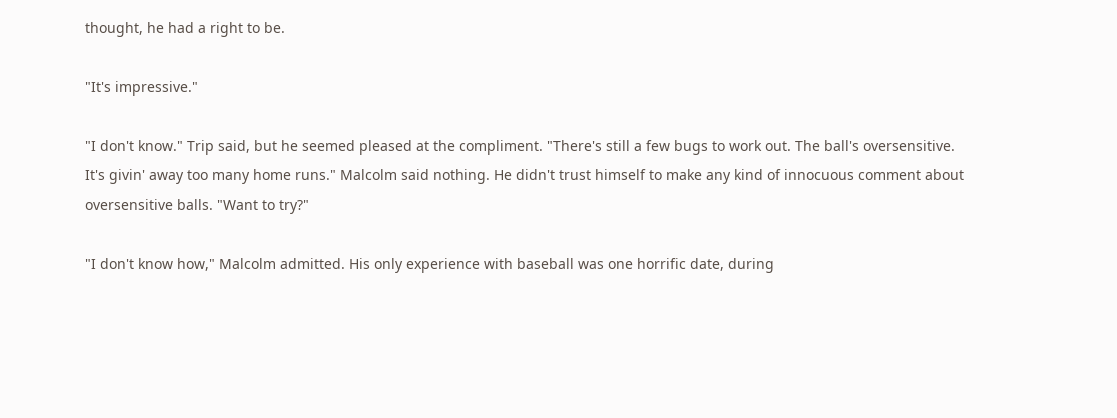thought, he had a right to be.

"It's impressive."

"I don't know." Trip said, but he seemed pleased at the compliment. "There's still a few bugs to work out. The ball's oversensitive. It's givin' away too many home runs." Malcolm said nothing. He didn't trust himself to make any kind of innocuous comment about oversensitive balls. "Want to try?"

"I don't know how," Malcolm admitted. His only experience with baseball was one horrific date, during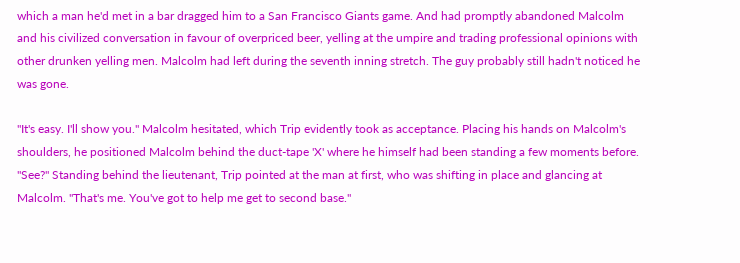which a man he'd met in a bar dragged him to a San Francisco Giants game. And had promptly abandoned Malcolm and his civilized conversation in favour of overpriced beer, yelling at the umpire and trading professional opinions with other drunken yelling men. Malcolm had left during the seventh inning stretch. The guy probably still hadn't noticed he was gone.

"It's easy. I'll show you." Malcolm hesitated, which Trip evidently took as acceptance. Placing his hands on Malcolm's shoulders, he positioned Malcolm behind the duct-tape 'X' where he himself had been standing a few moments before. "See?" Standing behind the lieutenant, Trip pointed at the man at first, who was shifting in place and glancing at Malcolm. "That's me. You've got to help me get to second base."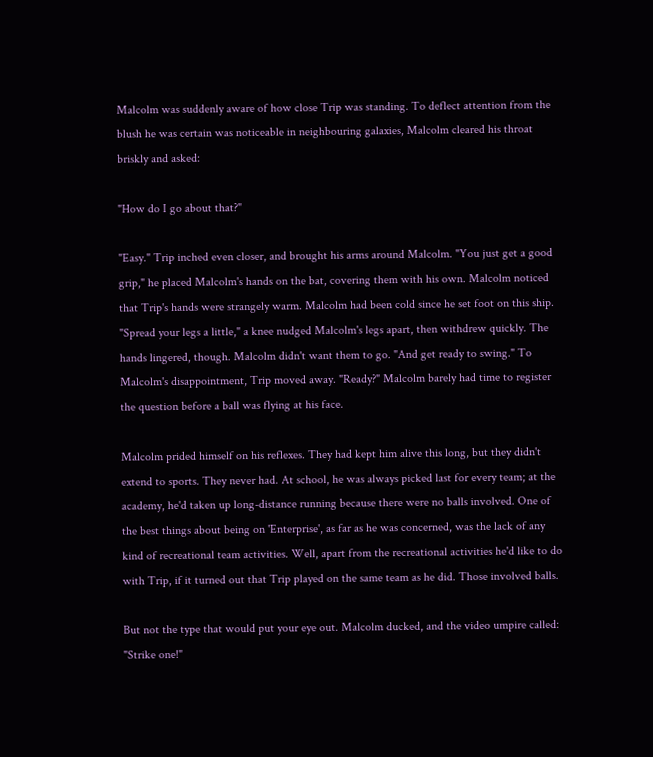Malcolm was suddenly aware of how close Trip was standing. To deflect attention from the blush he was certain was noticeable in neighbouring galaxies, Malcolm cleared his throat briskly and asked:

"How do I go about that?"

"Easy." Trip inched even closer, and brought his arms around Malcolm. "You just get a good grip," he placed Malcolm's hands on the bat, covering them with his own. Malcolm noticed that Trip's hands were strangely warm. Malcolm had been cold since he set foot on this ship. "Spread your legs a little," a knee nudged Malcolm's legs apart, then withdrew quickly. The hands lingered, though. Malcolm didn't want them to go. "And get ready to swing." To Malcolm's disappointment, Trip moved away. "Ready?" Malcolm barely had time to register the question before a ball was flying at his face.

Malcolm prided himself on his reflexes. They had kept him alive this long, but they didn't extend to sports. They never had. At school, he was always picked last for every team; at the academy, he'd taken up long-distance running because there were no balls involved. One of the best things about being on 'Enterprise', as far as he was concerned, was the lack of any kind of recreational team activities. Well, apart from the recreational activities he'd like to do with Trip, if it turned out that Trip played on the same team as he did. Those involved balls.

But not the type that would put your eye out. Malcolm ducked, and the video umpire called: "Strike one!"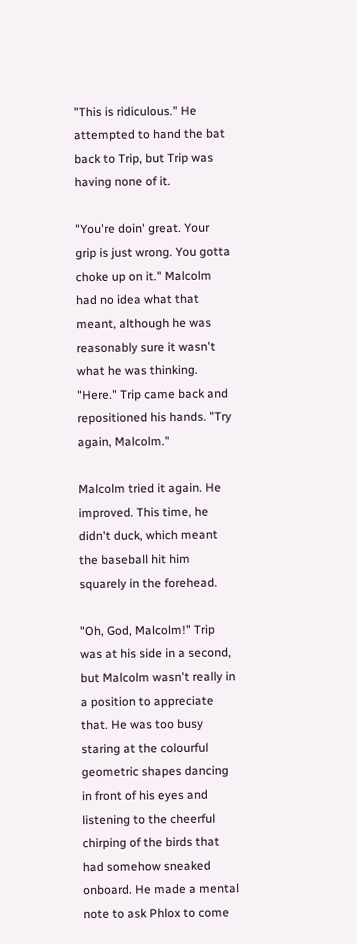"This is ridiculous." He attempted to hand the bat back to Trip, but Trip was having none of it.

"You're doin' great. Your grip is just wrong. You gotta choke up on it." Malcolm had no idea what that meant, although he was reasonably sure it wasn't what he was thinking. "Here." Trip came back and repositioned his hands. "Try again, Malcolm."

Malcolm tried it again. He improved. This time, he didn't duck, which meant the baseball hit him squarely in the forehead.

"Oh, God, Malcolm!" Trip was at his side in a second, but Malcolm wasn't really in a position to appreciate that. He was too busy staring at the colourful geometric shapes dancing in front of his eyes and listening to the cheerful chirping of the birds that had somehow sneaked onboard. He made a mental note to ask Phlox to come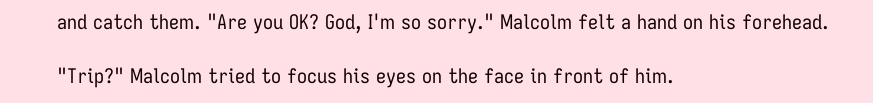and catch them. "Are you OK? God, I'm so sorry." Malcolm felt a hand on his forehead.

"Trip?" Malcolm tried to focus his eyes on the face in front of him.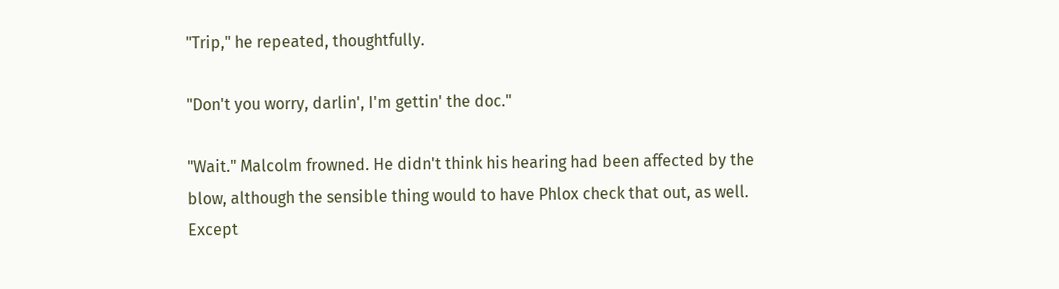"Trip," he repeated, thoughtfully.

"Don't you worry, darlin', I'm gettin' the doc."

"Wait." Malcolm frowned. He didn't think his hearing had been affected by the blow, although the sensible thing would to have Phlox check that out, as well. Except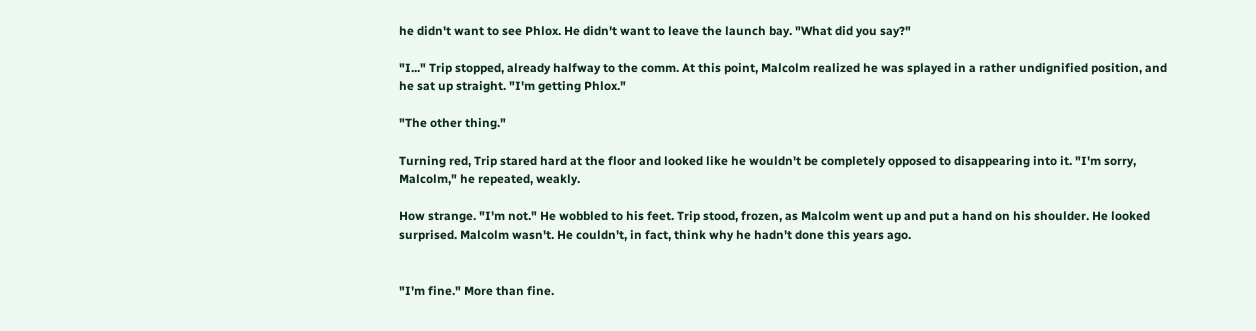he didn't want to see Phlox. He didn't want to leave the launch bay. "What did you say?"

"I..." Trip stopped, already halfway to the comm. At this point, Malcolm realized he was splayed in a rather undignified position, and he sat up straight. "I'm getting Phlox."

"The other thing."

Turning red, Trip stared hard at the floor and looked like he wouldn't be completely opposed to disappearing into it. "I'm sorry, Malcolm," he repeated, weakly.

How strange. "I'm not." He wobbled to his feet. Trip stood, frozen, as Malcolm went up and put a hand on his shoulder. He looked surprised. Malcolm wasn't. He couldn't, in fact, think why he hadn't done this years ago.


"I'm fine." More than fine.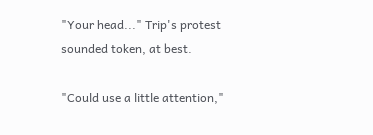"Your head..." Trip's protest sounded token, at best.

"Could use a little attention,"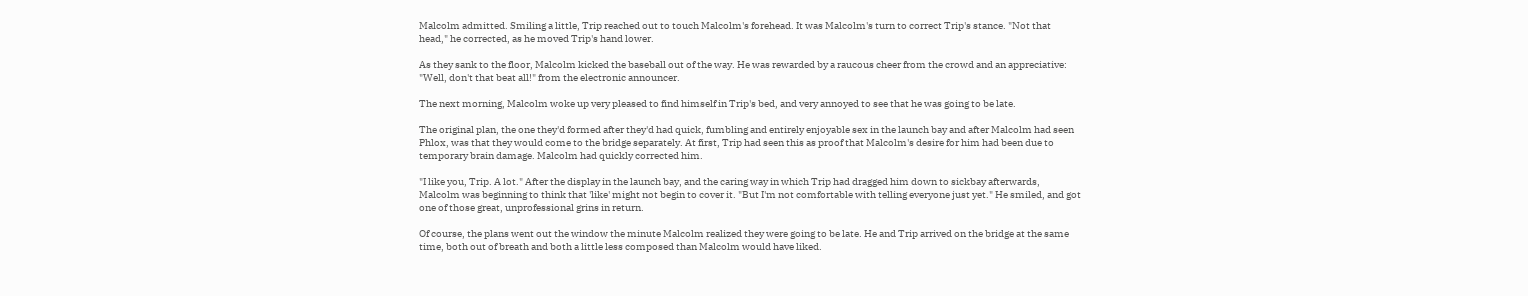Malcolm admitted. Smiling a little, Trip reached out to touch Malcolm's forehead. It was Malcolm's turn to correct Trip's stance. "Not that head," he corrected, as he moved Trip's hand lower.

As they sank to the floor, Malcolm kicked the baseball out of the way. He was rewarded by a raucous cheer from the crowd and an appreciative: "Well, don't that beat all!" from the electronic announcer.

The next morning, Malcolm woke up very pleased to find himself in Trip's bed, and very annoyed to see that he was going to be late.

The original plan, the one they'd formed after they'd had quick, fumbling and entirely enjoyable sex in the launch bay and after Malcolm had seen Phlox, was that they would come to the bridge separately. At first, Trip had seen this as proof that Malcolm's desire for him had been due to temporary brain damage. Malcolm had quickly corrected him.

"I like you, Trip. A lot." After the display in the launch bay, and the caring way in which Trip had dragged him down to sickbay afterwards, Malcolm was beginning to think that 'like' might not begin to cover it. "But I'm not comfortable with telling everyone just yet." He smiled, and got one of those great, unprofessional grins in return.

Of course, the plans went out the window the minute Malcolm realized they were going to be late. He and Trip arrived on the bridge at the same time, both out of breath and both a little less composed than Malcolm would have liked.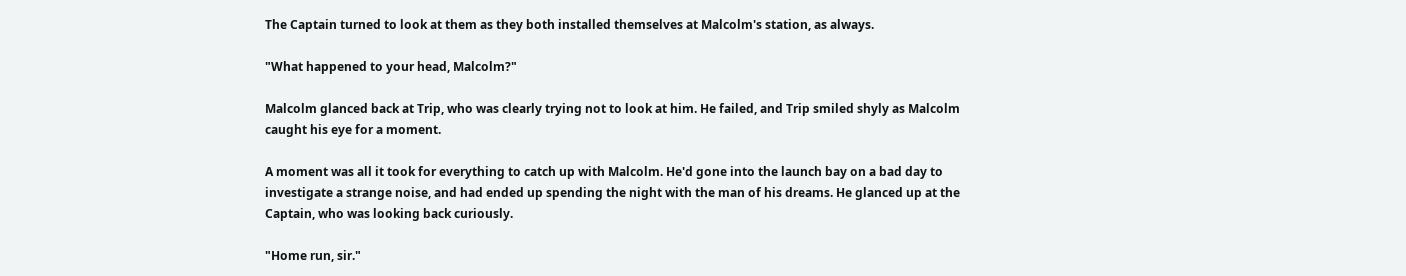The Captain turned to look at them as they both installed themselves at Malcolm's station, as always.

"What happened to your head, Malcolm?"

Malcolm glanced back at Trip, who was clearly trying not to look at him. He failed, and Trip smiled shyly as Malcolm caught his eye for a moment.

A moment was all it took for everything to catch up with Malcolm. He'd gone into the launch bay on a bad day to investigate a strange noise, and had ended up spending the night with the man of his dreams. He glanced up at the Captain, who was looking back curiously.

"Home run, sir."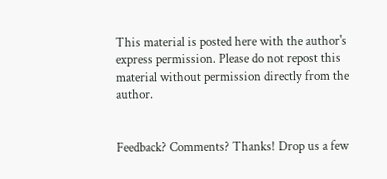This material is posted here with the author's express permission. Please do not repost this material without permission directly from the author.


Feedback? Comments? Thanks! Drop us a few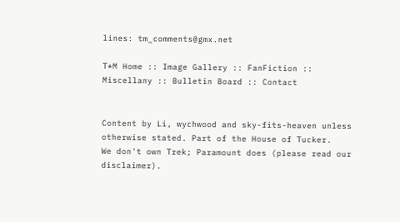lines: tm_comments@gmx.net

T*M Home :: Image Gallery :: FanFiction :: Miscellany :: Bulletin Board :: Contact


Content by Li, wychwood and sky-fits-heaven unless otherwise stated. Part of the House of Tucker.
We don't own Trek; Paramount does (please read our disclaimer).